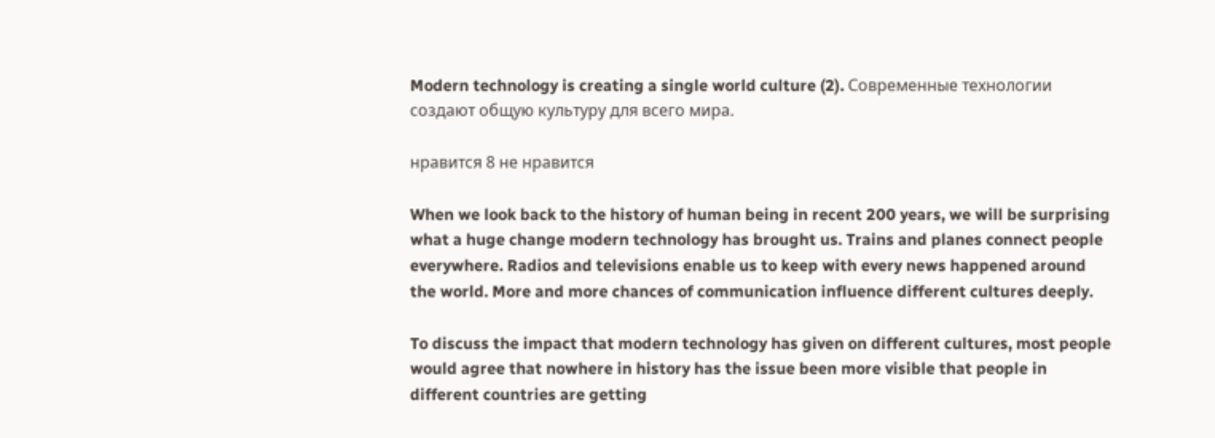Modern technology is creating a single world culture (2). Современные технологии создают общую культуру для всего мира.

нравится 8 не нравится

When we look back to the history of human being in recent 200 years, we will be surprising what a huge change modern technology has brought us. Trains and planes connect people everywhere. Radios and televisions enable us to keep with every news happened around the world. More and more chances of communication influence different cultures deeply.

To discuss the impact that modern technology has given on different cultures, most people would agree that nowhere in history has the issue been more visible that people in different countries are getting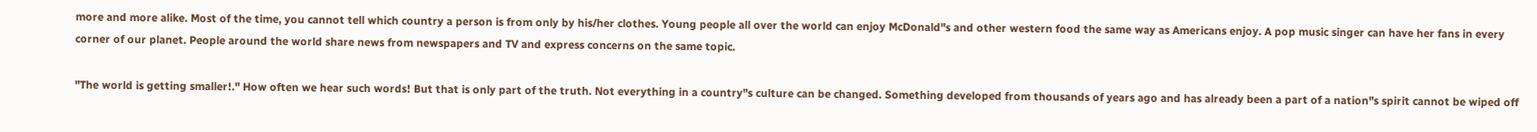more and more alike. Most of the time, you cannot tell which country a person is from only by his/her clothes. Young people all over the world can enjoy McDonald"s and other western food the same way as Americans enjoy. A pop music singer can have her fans in every corner of our planet. People around the world share news from newspapers and TV and express concerns on the same topic.

"The world is getting smaller!." How often we hear such words! But that is only part of the truth. Not everything in a country"s culture can be changed. Something developed from thousands of years ago and has already been a part of a nation"s spirit cannot be wiped off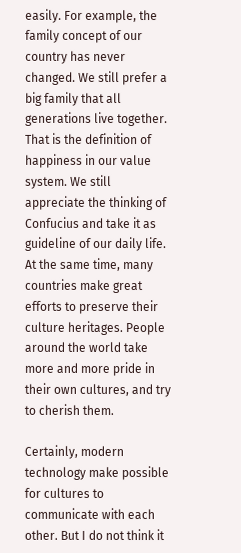easily. For example, the family concept of our country has never changed. We still prefer a big family that all generations live together. That is the definition of happiness in our value system. We still appreciate the thinking of Confucius and take it as guideline of our daily life. At the same time, many countries make great efforts to preserve their culture heritages. People around the world take more and more pride in their own cultures, and try to cherish them.

Certainly, modern technology make possible for cultures to communicate with each other. But I do not think it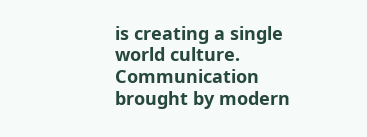is creating a single world culture. Communication brought by modern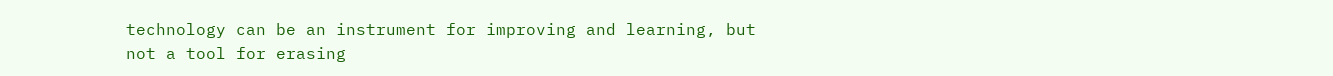technology can be an instrument for improving and learning, but not a tool for erasing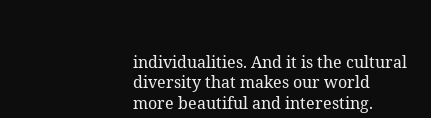individualities. And it is the cultural diversity that makes our world more beautiful and interesting.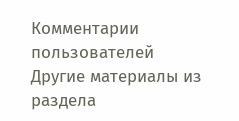Комментарии пользователей
Другие материалы из раздела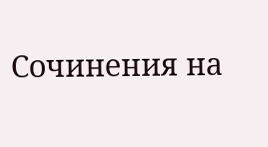Сочинения на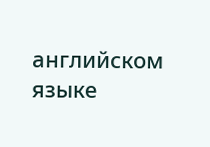английском языке